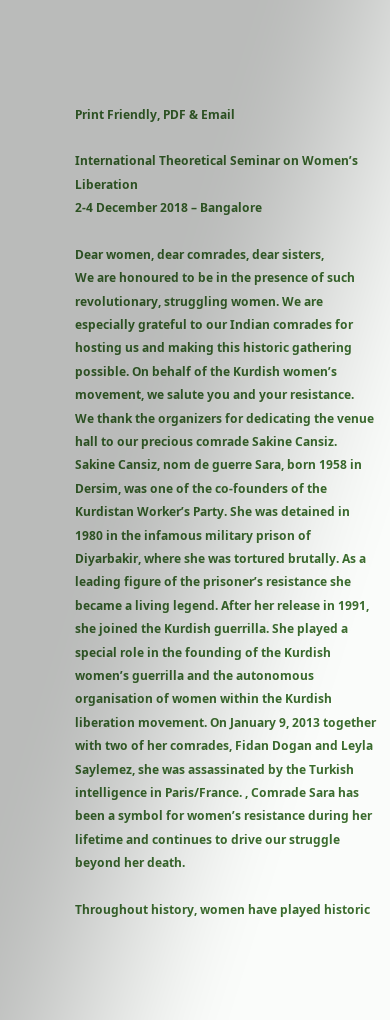Print Friendly, PDF & Email

International Theoretical Seminar on Women’s Liberation
2-4 December 2018 – Bangalore

Dear women, dear comrades, dear sisters,
We are honoured to be in the presence of such revolutionary, struggling women. We are especially grateful to our Indian comrades for hosting us and making this historic gathering possible. On behalf of the Kurdish women’s movement, we salute you and your resistance.
We thank the organizers for dedicating the venue hall to our precious comrade Sakine Cansiz. Sakine Cansiz, nom de guerre Sara, born 1958 in Dersim, was one of the co-founders of the Kurdistan Worker’s Party. She was detained in 1980 in the infamous military prison of Diyarbakir, where she was tortured brutally. As a leading figure of the prisoner’s resistance she became a living legend. After her release in 1991, she joined the Kurdish guerrilla. She played a special role in the founding of the Kurdish women’s guerrilla and the autonomous organisation of women within the Kurdish liberation movement. On January 9, 2013 together with two of her comrades, Fidan Dogan and Leyla Saylemez, she was assassinated by the Turkish intelligence in Paris/France. , Comrade Sara has been a symbol for women’s resistance during her lifetime and continues to drive our struggle beyond her death.

Throughout history, women have played historic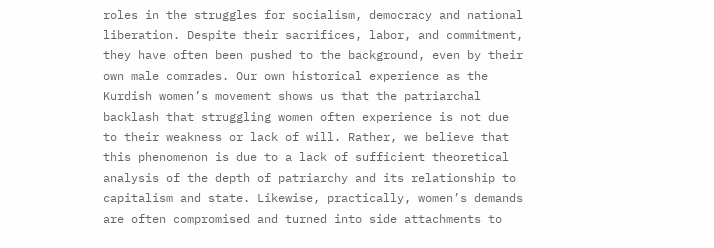roles in the struggles for socialism, democracy and national liberation. Despite their sacrifices, labor, and commitment, they have often been pushed to the background, even by their own male comrades. Our own historical experience as the Kurdish women’s movement shows us that the patriarchal backlash that struggling women often experience is not due to their weakness or lack of will. Rather, we believe that this phenomenon is due to a lack of sufficient theoretical analysis of the depth of patriarchy and its relationship to capitalism and state. Likewise, practically, women’s demands are often compromised and turned into side attachments to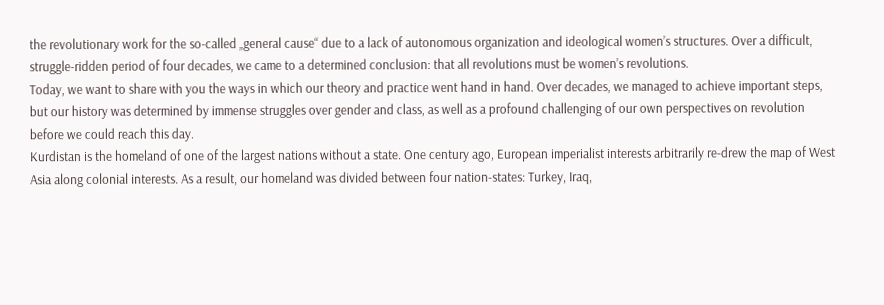the revolutionary work for the so-called „general cause“ due to a lack of autonomous organization and ideological women’s structures. Over a difficult, struggle-ridden period of four decades, we came to a determined conclusion: that all revolutions must be women’s revolutions.
Today, we want to share with you the ways in which our theory and practice went hand in hand. Over decades, we managed to achieve important steps, but our history was determined by immense struggles over gender and class, as well as a profound challenging of our own perspectives on revolution before we could reach this day.
Kurdistan is the homeland of one of the largest nations without a state. One century ago, European imperialist interests arbitrarily re-drew the map of West Asia along colonial interests. As a result, our homeland was divided between four nation-states: Turkey, Iraq,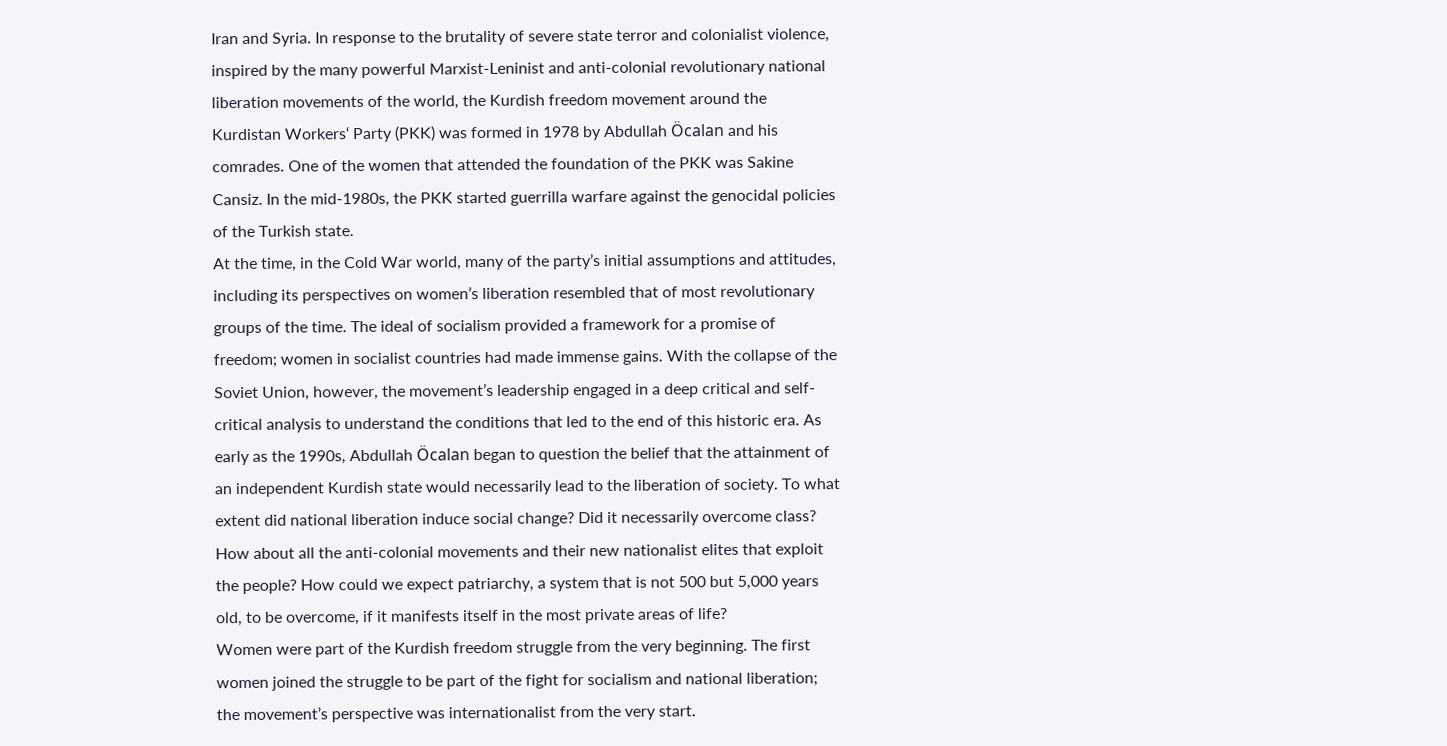Iran and Syria. In response to the brutality of severe state terror and colonialist violence, inspired by the many powerful Marxist-Leninist and anti-colonial revolutionary national liberation movements of the world, the Kurdish freedom movement around the Kurdistan Workers‘ Party (PKK) was formed in 1978 by Abdullah Öcalan and his comrades. One of the women that attended the foundation of the PKK was Sakine Cansiz. In the mid-1980s, the PKK started guerrilla warfare against the genocidal policies of the Turkish state.
At the time, in the Cold War world, many of the party’s initial assumptions and attitudes, including its perspectives on women’s liberation resembled that of most revolutionary groups of the time. The ideal of socialism provided a framework for a promise of freedom; women in socialist countries had made immense gains. With the collapse of the Soviet Union, however, the movement’s leadership engaged in a deep critical and self-critical analysis to understand the conditions that led to the end of this historic era. As early as the 1990s, Abdullah Öcalan began to question the belief that the attainment of an independent Kurdish state would necessarily lead to the liberation of society. To what extent did national liberation induce social change? Did it necessarily overcome class? How about all the anti-colonial movements and their new nationalist elites that exploit the people? How could we expect patriarchy, a system that is not 500 but 5,000 years old, to be overcome, if it manifests itself in the most private areas of life?
Women were part of the Kurdish freedom struggle from the very beginning. The first women joined the struggle to be part of the fight for socialism and national liberation; the movement’s perspective was internationalist from the very start.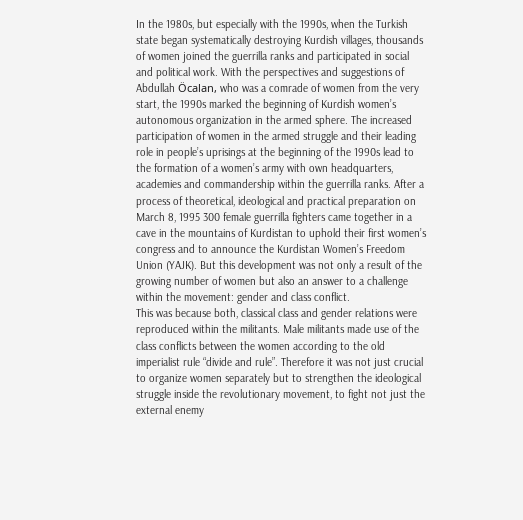In the 1980s, but especially with the 1990s, when the Turkish state began systematically destroying Kurdish villages, thousands of women joined the guerrilla ranks and participated in social and political work. With the perspectives and suggestions of Abdullah Öcalan, who was a comrade of women from the very start, the 1990s marked the beginning of Kurdish women’s autonomous organization in the armed sphere. The increased participation of women in the armed struggle and their leading role in people’s uprisings at the beginning of the 1990s lead to the formation of a women’s army with own headquarters, academies and commandership within the guerrilla ranks. After a process of theoretical, ideological and practical preparation on March 8, 1995 300 female guerrilla fighters came together in a cave in the mountains of Kurdistan to uphold their first women’s congress and to announce the Kurdistan Women’s Freedom Union (YAJK). But this development was not only a result of the growing number of women but also an answer to a challenge within the movement: gender and class conflict.
This was because both, classical class and gender relations were reproduced within the militants. Male militants made use of the class conflicts between the women according to the old imperialist rule “divide and rule”. Therefore it was not just crucial to organize women separately but to strengthen the ideological struggle inside the revolutionary movement, to fight not just the external enemy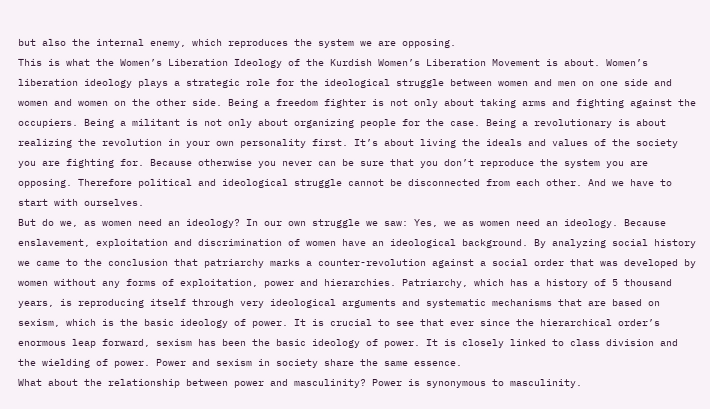but also the internal enemy, which reproduces the system we are opposing.
This is what the Women’s Liberation Ideology of the Kurdish Women’s Liberation Movement is about. Women’s liberation ideology plays a strategic role for the ideological struggle between women and men on one side and women and women on the other side. Being a freedom fighter is not only about taking arms and fighting against the occupiers. Being a militant is not only about organizing people for the case. Being a revolutionary is about realizing the revolution in your own personality first. It’s about living the ideals and values of the society you are fighting for. Because otherwise you never can be sure that you don’t reproduce the system you are opposing. Therefore political and ideological struggle cannot be disconnected from each other. And we have to start with ourselves.
But do we, as women need an ideology? In our own struggle we saw: Yes, we as women need an ideology. Because enslavement, exploitation and discrimination of women have an ideological background. By analyzing social history we came to the conclusion that patriarchy marks a counter-revolution against a social order that was developed by women without any forms of exploitation, power and hierarchies. Patriarchy, which has a history of 5 thousand years, is reproducing itself through very ideological arguments and systematic mechanisms that are based on sexism, which is the basic ideology of power. It is crucial to see that ever since the hierarchical order’s enormous leap forward, sexism has been the basic ideology of power. It is closely linked to class division and the wielding of power. Power and sexism in society share the same essence.
What about the relationship between power and masculinity? Power is synonymous to masculinity.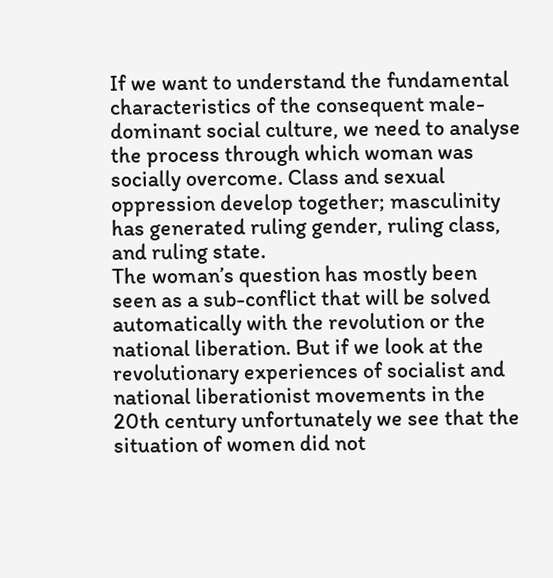If we want to understand the fundamental characteristics of the consequent male-dominant social culture, we need to analyse the process through which woman was socially overcome. Class and sexual oppression develop together; masculinity has generated ruling gender, ruling class, and ruling state.
The woman’s question has mostly been seen as a sub-conflict that will be solved automatically with the revolution or the national liberation. But if we look at the revolutionary experiences of socialist and national liberationist movements in the 20th century unfortunately we see that the situation of women did not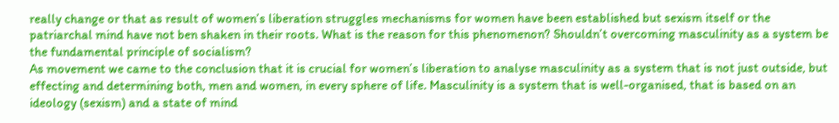really change or that as result of women’s liberation struggles mechanisms for women have been established but sexism itself or the patriarchal mind have not ben shaken in their roots. What is the reason for this phenomenon? Shouldn’t overcoming masculinity as a system be the fundamental principle of socialism?
As movement we came to the conclusion that it is crucial for women’s liberation to analyse masculinity as a system that is not just outside, but effecting and determining both, men and women, in every sphere of life. Masculinity is a system that is well-organised, that is based on an ideology (sexism) and a state of mind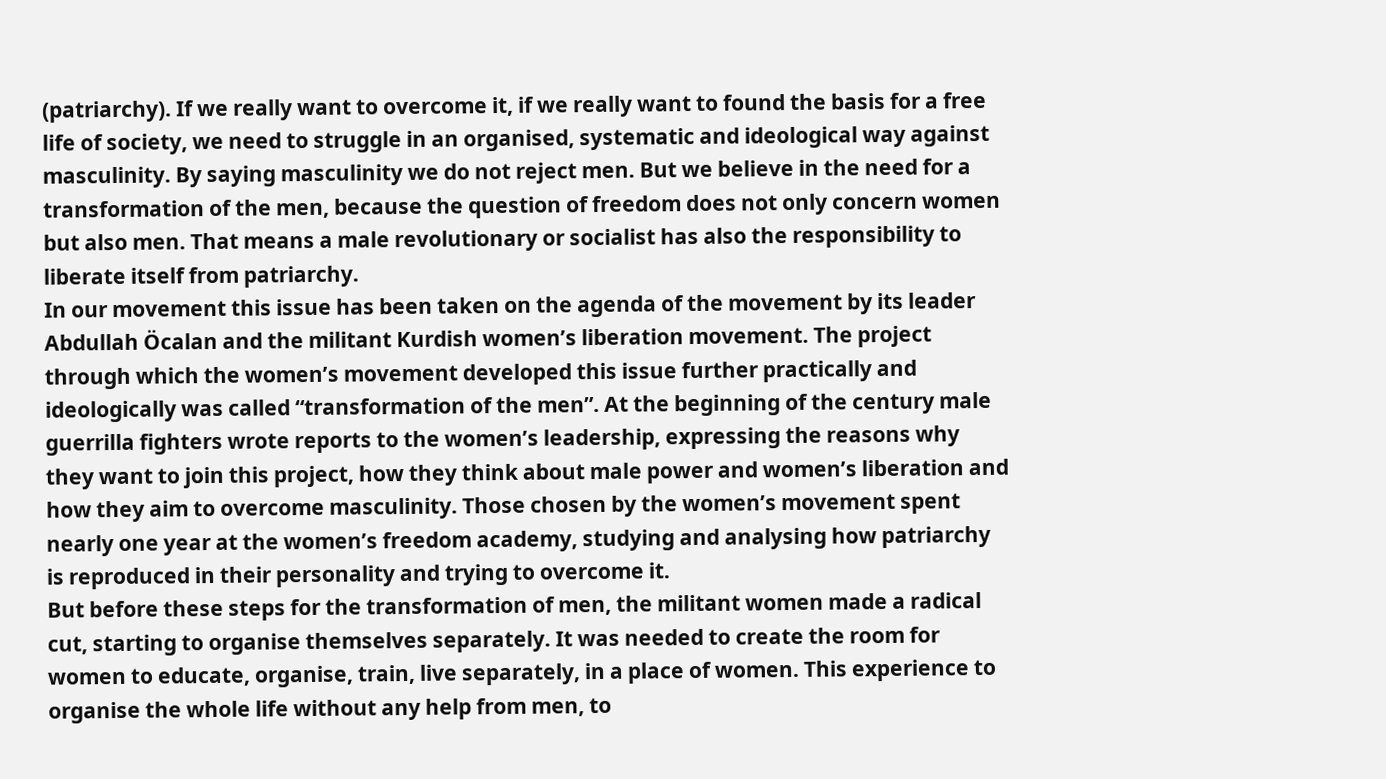(patriarchy). If we really want to overcome it, if we really want to found the basis for a free life of society, we need to struggle in an organised, systematic and ideological way against masculinity. By saying masculinity we do not reject men. But we believe in the need for a transformation of the men, because the question of freedom does not only concern women but also men. That means a male revolutionary or socialist has also the responsibility to liberate itself from patriarchy.
In our movement this issue has been taken on the agenda of the movement by its leader Abdullah Öcalan and the militant Kurdish women’s liberation movement. The project through which the women’s movement developed this issue further practically and ideologically was called “transformation of the men”. At the beginning of the century male guerrilla fighters wrote reports to the women’s leadership, expressing the reasons why they want to join this project, how they think about male power and women’s liberation and how they aim to overcome masculinity. Those chosen by the women’s movement spent nearly one year at the women’s freedom academy, studying and analysing how patriarchy is reproduced in their personality and trying to overcome it.
But before these steps for the transformation of men, the militant women made a radical cut, starting to organise themselves separately. It was needed to create the room for women to educate, organise, train, live separately, in a place of women. This experience to organise the whole life without any help from men, to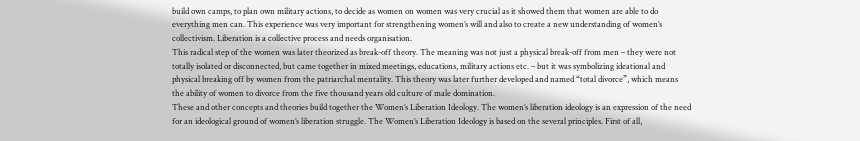build own camps, to plan own military actions, to decide as women on women was very crucial as it showed them that women are able to do everything men can. This experience was very important for strengthening women’s will and also to create a new understanding of women’s collectivism. Liberation is a collective process and needs organisation.
This radical step of the women was later theorized as break-off theory. The meaning was not just a physical break-off from men – they were not totally isolated or disconnected, but came together in mixed meetings, educations, military actions etc. – but it was symbolizing ideational and physical breaking off by women from the patriarchal mentality. This theory was later further developed and named “total divorce”, which means the ability of women to divorce from the five thousand years old culture of male domination.
These and other concepts and theories build together the Women’s Liberation Ideology. The women’s liberation ideology is an expression of the need for an ideological ground of women’s liberation struggle. The Women’s Liberation Ideology is based on the several principles. First of all,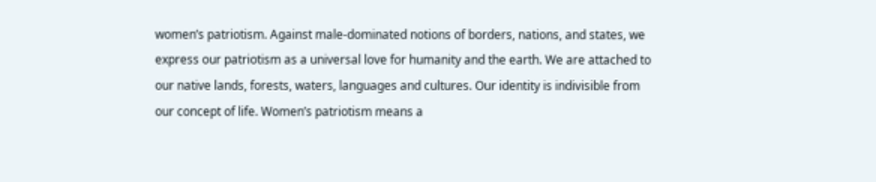women’s patriotism. Against male-dominated notions of borders, nations, and states, we express our patriotism as a universal love for humanity and the earth. We are attached to our native lands, forests, waters, languages and cultures. Our identity is indivisible from our concept of life. Women’s patriotism means a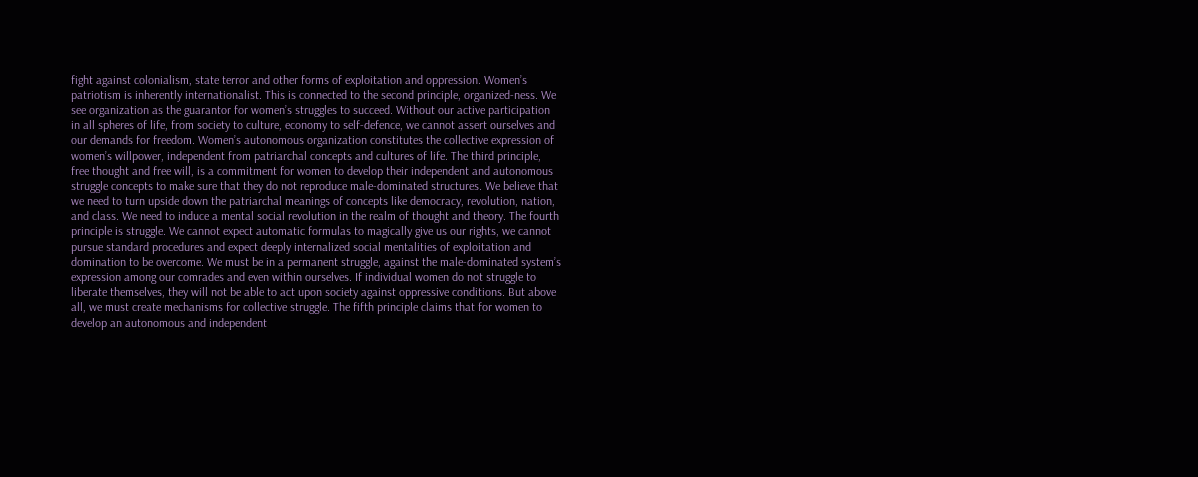fight against colonialism, state terror and other forms of exploitation and oppression. Women’s patriotism is inherently internationalist. This is connected to the second principle, organized-ness. We see organization as the guarantor for women’s struggles to succeed. Without our active participation in all spheres of life, from society to culture, economy to self-defence, we cannot assert ourselves and our demands for freedom. Women’s autonomous organization constitutes the collective expression of women’s willpower, independent from patriarchal concepts and cultures of life. The third principle, free thought and free will, is a commitment for women to develop their independent and autonomous struggle concepts to make sure that they do not reproduce male-dominated structures. We believe that we need to turn upside down the patriarchal meanings of concepts like democracy, revolution, nation, and class. We need to induce a mental social revolution in the realm of thought and theory. The fourth principle is struggle. We cannot expect automatic formulas to magically give us our rights, we cannot pursue standard procedures and expect deeply internalized social mentalities of exploitation and domination to be overcome. We must be in a permanent struggle, against the male-dominated system’s expression among our comrades and even within ourselves. If individual women do not struggle to liberate themselves, they will not be able to act upon society against oppressive conditions. But above all, we must create mechanisms for collective struggle. The fifth principle claims that for women to develop an autonomous and independent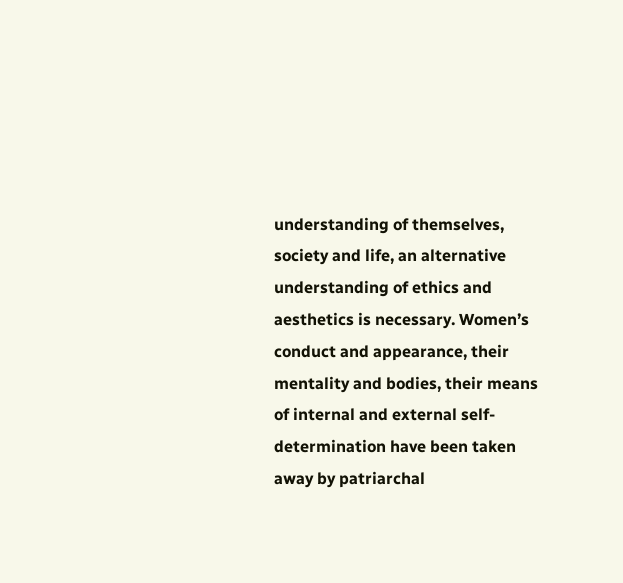understanding of themselves, society and life, an alternative understanding of ethics and aesthetics is necessary. Women’s conduct and appearance, their mentality and bodies, their means of internal and external self-determination have been taken away by patriarchal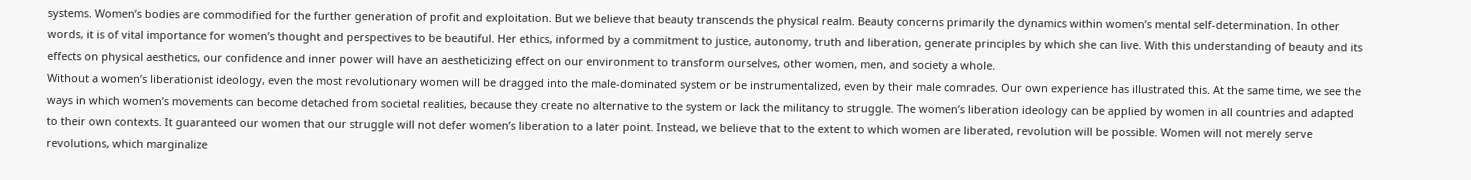systems. Women’s bodies are commodified for the further generation of profit and exploitation. But we believe that beauty transcends the physical realm. Beauty concerns primarily the dynamics within women’s mental self-determination. In other words, it is of vital importance for women’s thought and perspectives to be beautiful. Her ethics, informed by a commitment to justice, autonomy, truth and liberation, generate principles by which she can live. With this understanding of beauty and its effects on physical aesthetics, our confidence and inner power will have an aestheticizing effect on our environment to transform ourselves, other women, men, and society a whole.
Without a women’s liberationist ideology, even the most revolutionary women will be dragged into the male-dominated system or be instrumentalized, even by their male comrades. Our own experience has illustrated this. At the same time, we see the ways in which women’s movements can become detached from societal realities, because they create no alternative to the system or lack the militancy to struggle. The women’s liberation ideology can be applied by women in all countries and adapted to their own contexts. It guaranteed our women that our struggle will not defer women’s liberation to a later point. Instead, we believe that to the extent to which women are liberated, revolution will be possible. Women will not merely serve revolutions, which marginalize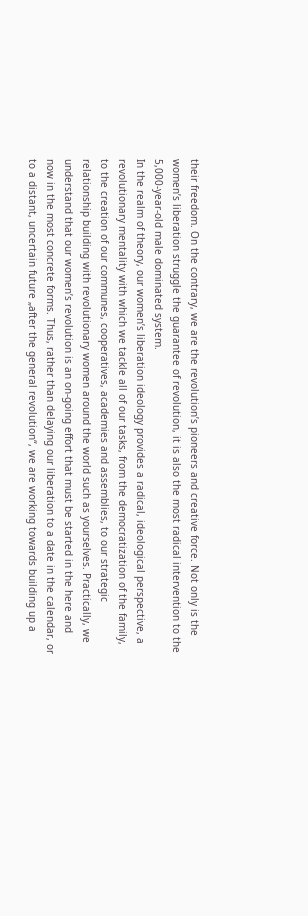their freedom. On the contrary, we are the revolution’s pioneers and creative force. Not only is the women’s liberation struggle the guarantee of revolution, it is also the most radical intervention to the 5,000-year-old male dominated system.
In the realm of theory, our women’s liberation ideology provides a radical, ideological perspective, a revolutionary mentality with which we tackle all of our tasks, from the democratization of the family, to the creation of our communes, cooperatives, academies and assemblies, to our strategic relationship building with revolutionary women around the world such as yourselves. Practically, we understand that our women’s revolution is an on-going effort that must be started in the here and now in the most concrete forms. Thus, rather than delaying our liberation to a date in the calendar, or to a distant, uncertain future „after the general revolution“, we are working towards building up a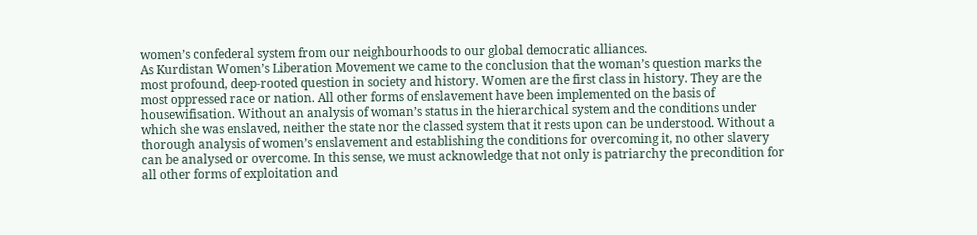women’s confederal system from our neighbourhoods to our global democratic alliances.
As Kurdistan Women’s Liberation Movement we came to the conclusion that the woman’s question marks the most profound, deep-rooted question in society and history. Women are the first class in history. They are the most oppressed race or nation. All other forms of enslavement have been implemented on the basis of housewifisation. Without an analysis of woman’s status in the hierarchical system and the conditions under which she was enslaved, neither the state nor the classed system that it rests upon can be understood. Without a thorough analysis of women’s enslavement and establishing the conditions for overcoming it, no other slavery can be analysed or overcome. In this sense, we must acknowledge that not only is patriarchy the precondition for all other forms of exploitation and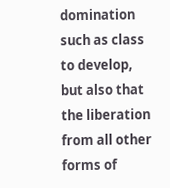domination such as class to develop, but also that the liberation from all other forms of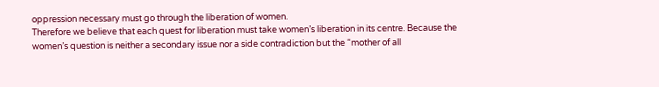oppression necessary must go through the liberation of women.
Therefore we believe that each quest for liberation must take women’s liberation in its centre. Because the women’s question is neither a secondary issue nor a side contradiction but the “mother of all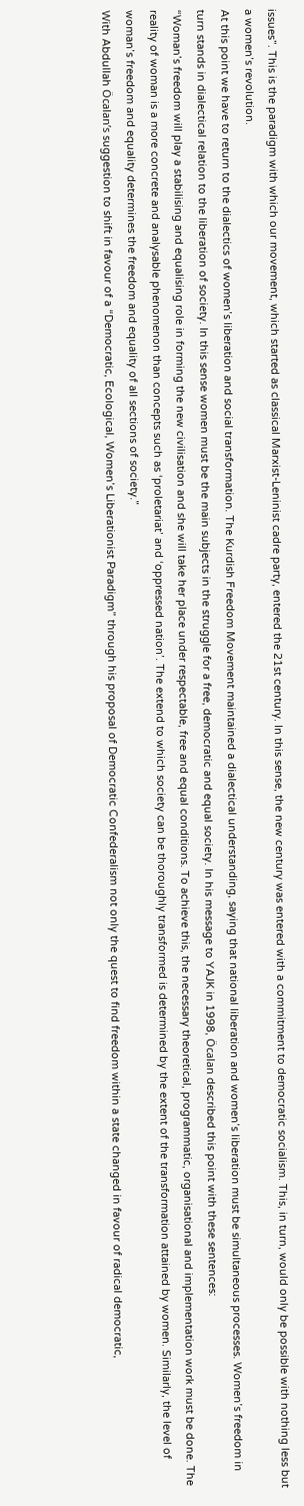issues”. This is the paradigm with which our movement, which started as classical Marxist-Leninist cadre party, entered the 21st century. In this sense, the new century was entered with a commitment to democratic socialism. This, in turn, would only be possible with nothing less but a women’s revolution.
At this point we have to return to the dialectics of women’s liberation and social transformation. The Kurdish Freedom Movement maintained a dialectical understanding, saying that national liberation and women’s liberation must be simultaneous processes. Women’s freedom in turn stands in dialectical relation to the liberation of society. In this sense women must be the main subjects in the struggle for a free, democratic and equal society. In his message to YAJK in 1998, Öcalan described this point with these sentences:
“Woman’s freedom will play a stabilising and equalising role in forming the new civilisation and she will take her place under respectable, free and equal conditions. To achieve this, the necessary theoretical, programmatic, organisational and implementation work must be done. The reality of woman is a more concrete and analysable phenomenon than concepts such as ‘proletariat’ and ‘oppressed nation’. The extend to which society can be thoroughly transformed is determined by the extent of the transformation attained by women. Similarly, the level of woman’s freedom and equality determines the freedom and equality of all sections of society.”
With Abdullah Öcalan’s suggestion to shift in favour of a “Democratic, Ecological, Women’s Liberationist Paradigm” through his proposal of Democratic Confederalism not only the quest to find freedom within a state changed in favour of radical democratic,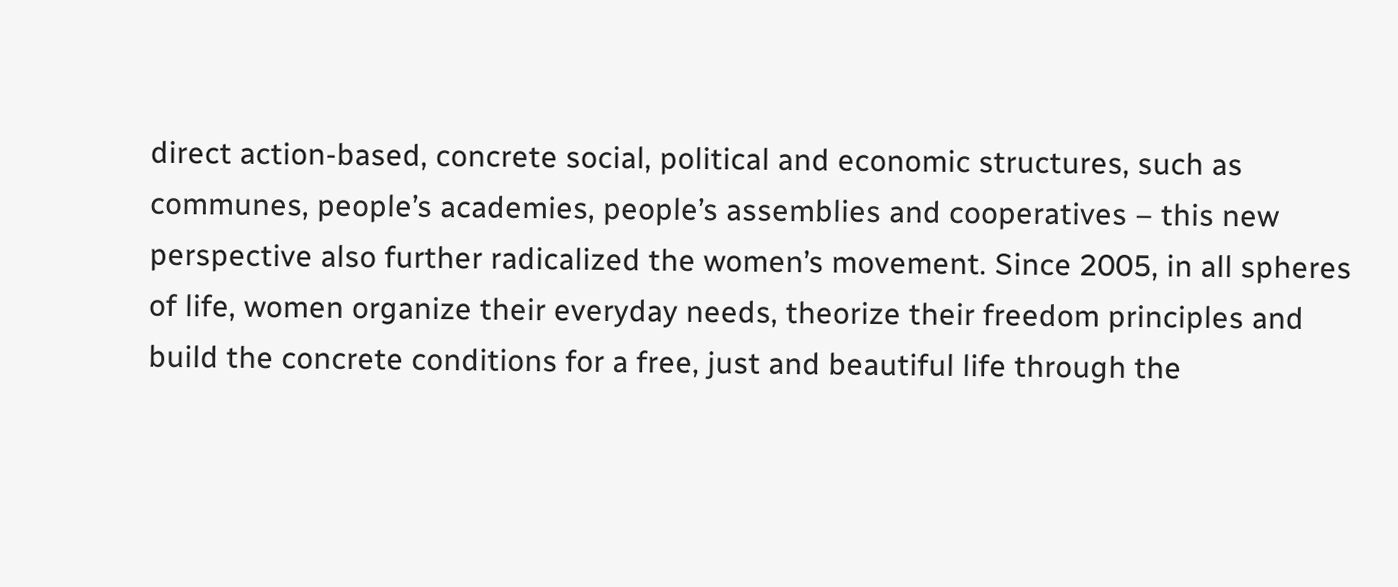direct action-based, concrete social, political and economic structures, such as communes, people’s academies, people’s assemblies and cooperatives – this new perspective also further radicalized the women’s movement. Since 2005, in all spheres of life, women organize their everyday needs, theorize their freedom principles and build the concrete conditions for a free, just and beautiful life through the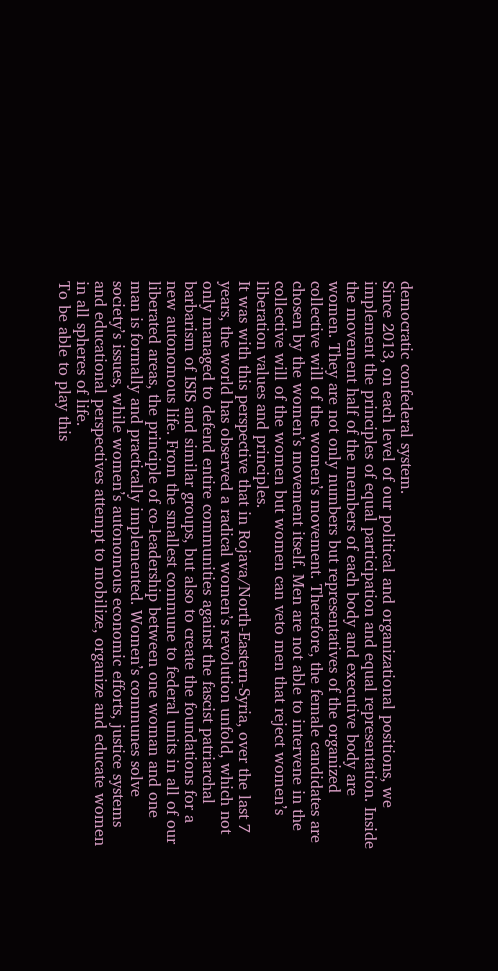democratic confederal system.
Since 2013, on each level of our political and organizational positions, we implement the principles of equal participation and equal representation. Inside the movement half of the members of each body and executive body are women. They are not only numbers but representatives of the organized collective will of the women’s movement. Therefore, the female candidates are chosen by the women’s movement itself. Men are not able to intervene in the collective will of the women but women can veto men that reject women’s liberation values and principles.
It was with this perspective that in Rojava/North-Eastern-Syria, over the last 7 years, the world has observed a radical women’s revolution unfold, which not only managed to defend entire communities against the fascist patriarchal barbarism of ISIS and similar groups, but also to create the foundations for a new autonomous life. From the smallest commune to federal units in all of our liberated areas, the principle of co-leadership between one woman and one man is formally and practically implemented. Women’s communes solve society’s issues, while women’s autonomous economic efforts, justice systems and educational perspectives attempt to mobilize, organize and educate women in all spheres of life.
To be able to play this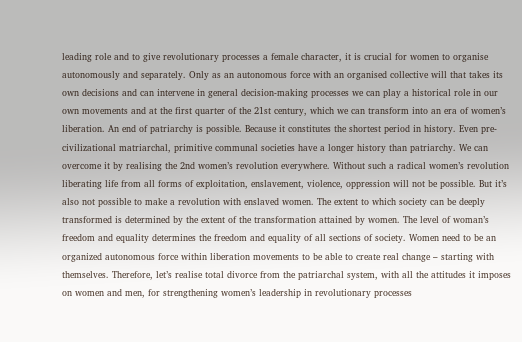leading role and to give revolutionary processes a female character, it is crucial for women to organise autonomously and separately. Only as an autonomous force with an organised collective will that takes its own decisions and can intervene in general decision-making processes we can play a historical role in our own movements and at the first quarter of the 21st century, which we can transform into an era of women’s liberation. An end of patriarchy is possible. Because it constitutes the shortest period in history. Even pre-civilizational matriarchal, primitive communal societies have a longer history than patriarchy. We can overcome it by realising the 2nd women’s revolution everywhere. Without such a radical women’s revolution liberating life from all forms of exploitation, enslavement, violence, oppression will not be possible. But it’s also not possible to make a revolution with enslaved women. The extent to which society can be deeply transformed is determined by the extent of the transformation attained by women. The level of woman’s freedom and equality determines the freedom and equality of all sections of society. Women need to be an organized autonomous force within liberation movements to be able to create real change – starting with themselves. Therefore, let’s realise total divorce from the patriarchal system, with all the attitudes it imposes on women and men, for strengthening women’s leadership in revolutionary processes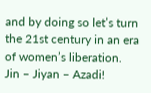and by doing so let’s turn the 21st century in an era of women’s liberation.
Jin – Jiyan – Azadi!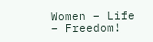Women – Life – Freedom!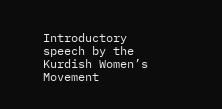Introductory speech by the Kurdish Women’s Movement